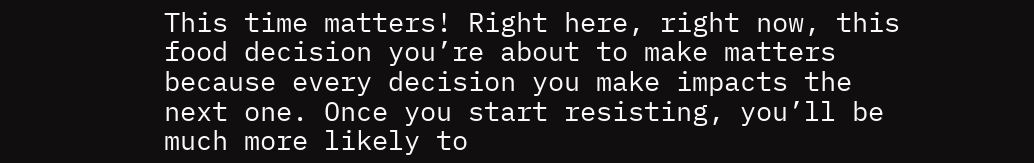This time matters! Right here, right now, this food decision you’re about to make matters because every decision you make impacts the next one. Once you start resisting, you’ll be much more likely to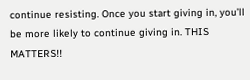continue resisting. Once you start giving in, you’ll be more likely to continue giving in. THIS MATTERS!!